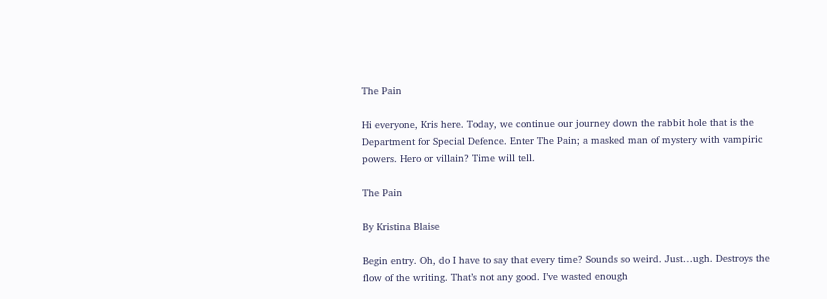The Pain

Hi everyone, Kris here. Today, we continue our journey down the rabbit hole that is the Department for Special Defence. Enter The Pain; a masked man of mystery with vampiric powers. Hero or villain? Time will tell.

The Pain

By Kristina Blaise

Begin entry. Oh, do I have to say that every time? Sounds so weird. Just…ugh. Destroys the flow of the writing. That’s not any good. I’ve wasted enough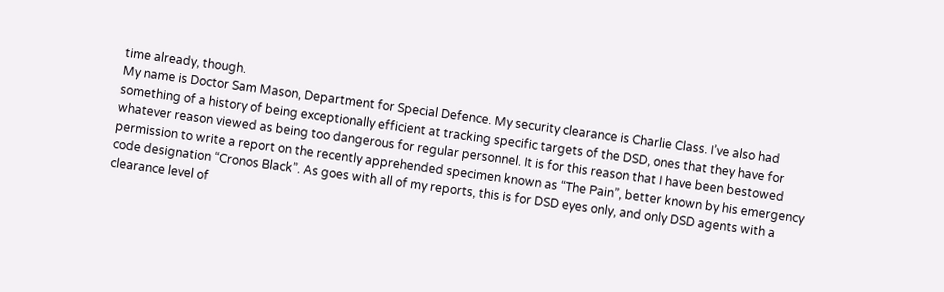time already, though.
My name is Doctor Sam Mason, Department for Special Defence. My security clearance is Charlie Class. I’ve also had something of a history of being exceptionally efficient at tracking specific targets of the DSD, ones that they have for whatever reason viewed as being too dangerous for regular personnel. It is for this reason that I have been bestowed permission to write a report on the recently apprehended specimen known as “The Pain”, better known by his emergency code designation “Cronos Black”. As goes with all of my reports, this is for DSD eyes only, and only DSD agents with a clearance level of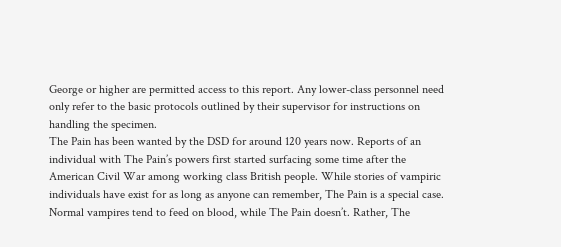George or higher are permitted access to this report. Any lower-class personnel need only refer to the basic protocols outlined by their supervisor for instructions on handling the specimen.
The Pain has been wanted by the DSD for around 120 years now. Reports of an individual with The Pain’s powers first started surfacing some time after the American Civil War among working class British people. While stories of vampiric individuals have exist for as long as anyone can remember, The Pain is a special case. Normal vampires tend to feed on blood, while The Pain doesn’t. Rather, The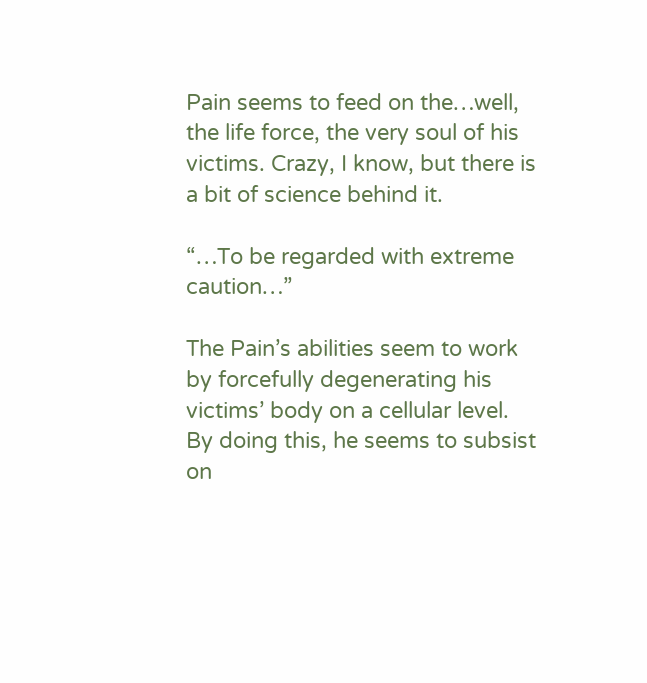Pain seems to feed on the…well, the life force, the very soul of his victims. Crazy, I know, but there is a bit of science behind it.

“…To be regarded with extreme caution…”

The Pain’s abilities seem to work by forcefully degenerating his victims’ body on a cellular level. By doing this, he seems to subsist on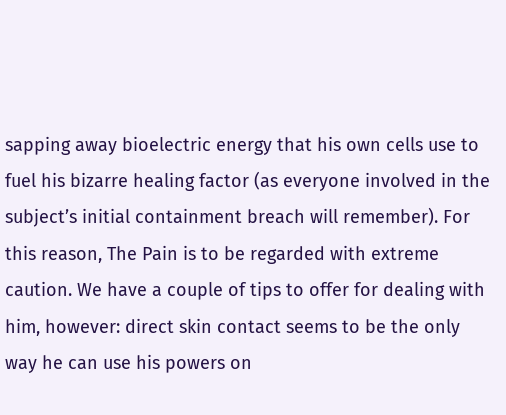sapping away bioelectric energy that his own cells use to fuel his bizarre healing factor (as everyone involved in the subject’s initial containment breach will remember). For this reason, The Pain is to be regarded with extreme caution. We have a couple of tips to offer for dealing with him, however: direct skin contact seems to be the only way he can use his powers on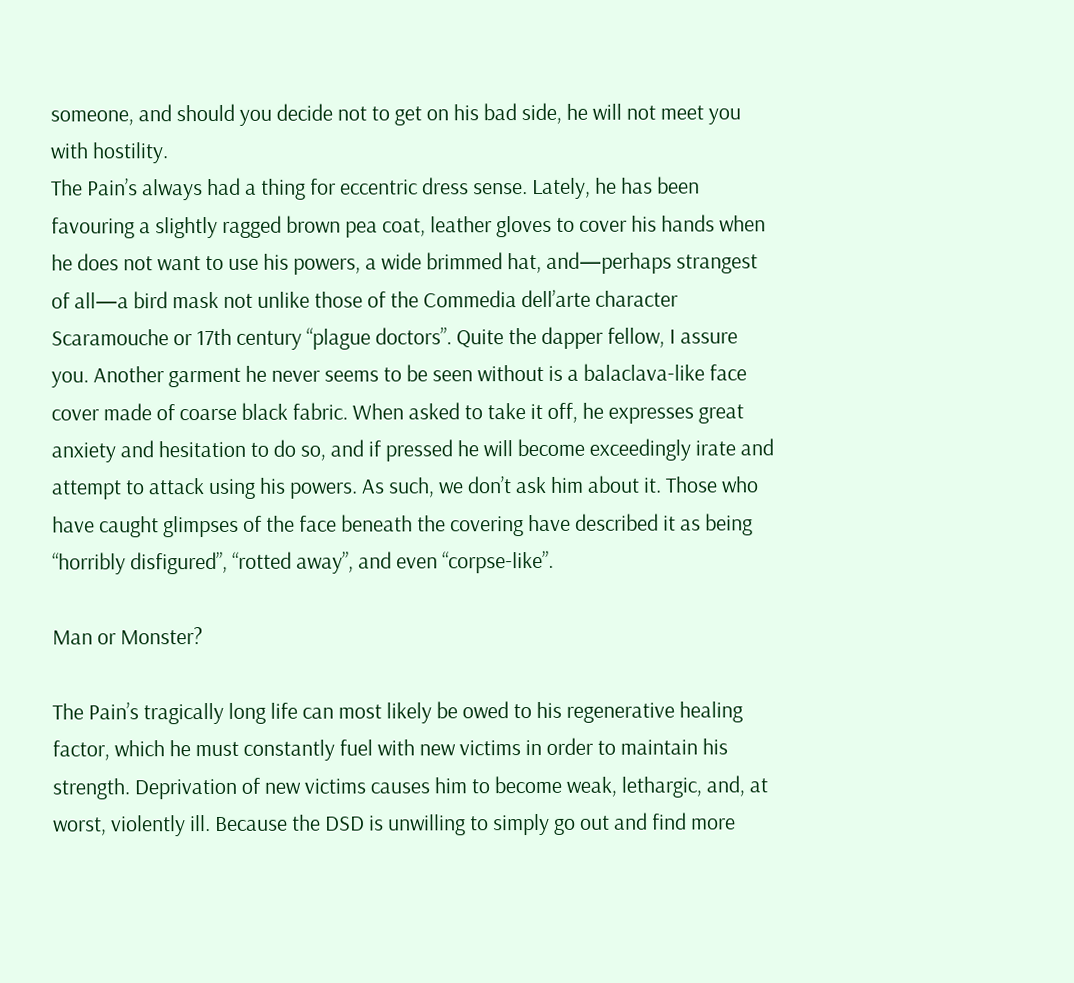someone, and should you decide not to get on his bad side, he will not meet you with hostility.
The Pain’s always had a thing for eccentric dress sense. Lately, he has been favouring a slightly ragged brown pea coat, leather gloves to cover his hands when he does not want to use his powers, a wide brimmed hat, and—perhaps strangest of all—a bird mask not unlike those of the Commedia dell’arte character Scaramouche or 17th century “plague doctors”. Quite the dapper fellow, I assure you. Another garment he never seems to be seen without is a balaclava-like face cover made of coarse black fabric. When asked to take it off, he expresses great anxiety and hesitation to do so, and if pressed he will become exceedingly irate and attempt to attack using his powers. As such, we don’t ask him about it. Those who have caught glimpses of the face beneath the covering have described it as being “horribly disfigured”, “rotted away”, and even “corpse-like”.

Man or Monster?

The Pain’s tragically long life can most likely be owed to his regenerative healing factor, which he must constantly fuel with new victims in order to maintain his strength. Deprivation of new victims causes him to become weak, lethargic, and, at worst, violently ill. Because the DSD is unwilling to simply go out and find more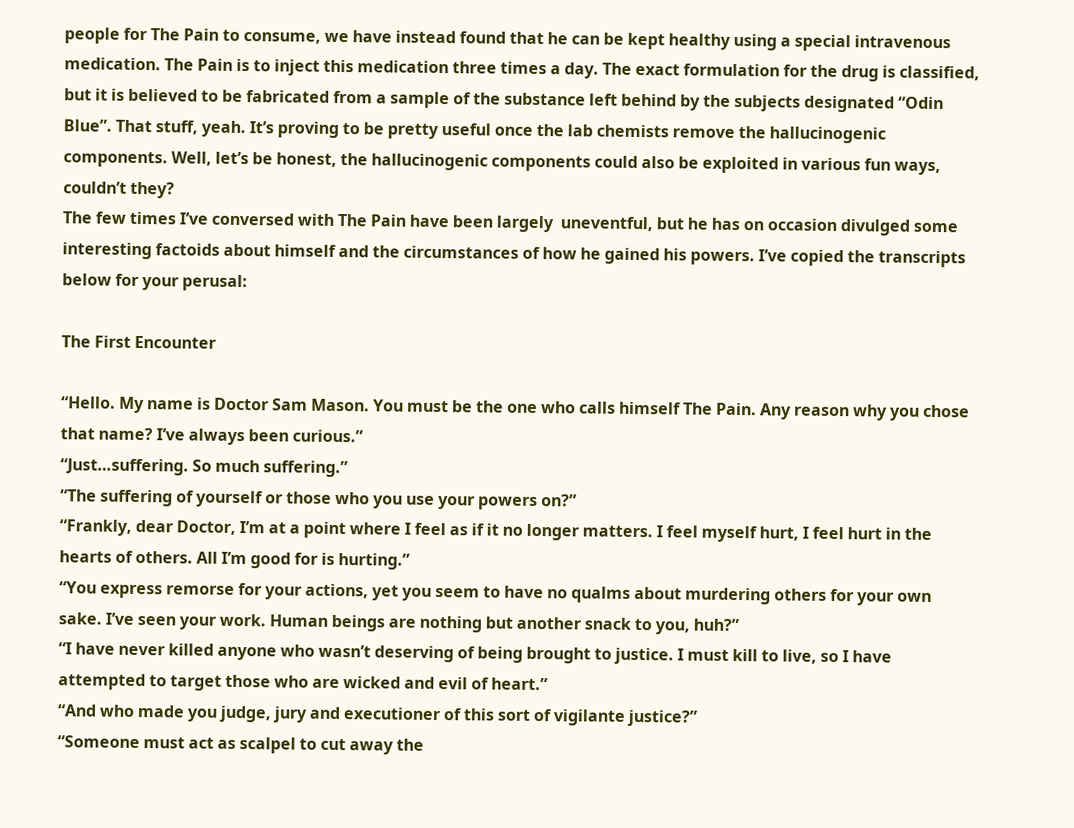people for The Pain to consume, we have instead found that he can be kept healthy using a special intravenous medication. The Pain is to inject this medication three times a day. The exact formulation for the drug is classified, but it is believed to be fabricated from a sample of the substance left behind by the subjects designated “Odin Blue”. That stuff, yeah. It’s proving to be pretty useful once the lab chemists remove the hallucinogenic components. Well, let’s be honest, the hallucinogenic components could also be exploited in various fun ways, couldn’t they?
The few times I’ve conversed with The Pain have been largely  uneventful, but he has on occasion divulged some interesting factoids about himself and the circumstances of how he gained his powers. I’ve copied the transcripts below for your perusal:

The First Encounter

“Hello. My name is Doctor Sam Mason. You must be the one who calls himself The Pain. Any reason why you chose that name? I’ve always been curious.”
“Just…suffering. So much suffering.”
“The suffering of yourself or those who you use your powers on?”
“Frankly, dear Doctor, I’m at a point where I feel as if it no longer matters. I feel myself hurt, I feel hurt in the hearts of others. All I’m good for is hurting.”
“You express remorse for your actions, yet you seem to have no qualms about murdering others for your own sake. I’ve seen your work. Human beings are nothing but another snack to you, huh?”
“I have never killed anyone who wasn’t deserving of being brought to justice. I must kill to live, so I have attempted to target those who are wicked and evil of heart.”
“And who made you judge, jury and executioner of this sort of vigilante justice?”
“Someone must act as scalpel to cut away the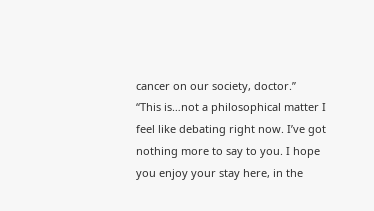cancer on our society, doctor.”
“This is…not a philosophical matter I feel like debating right now. I’ve got nothing more to say to you. I hope you enjoy your stay here, in the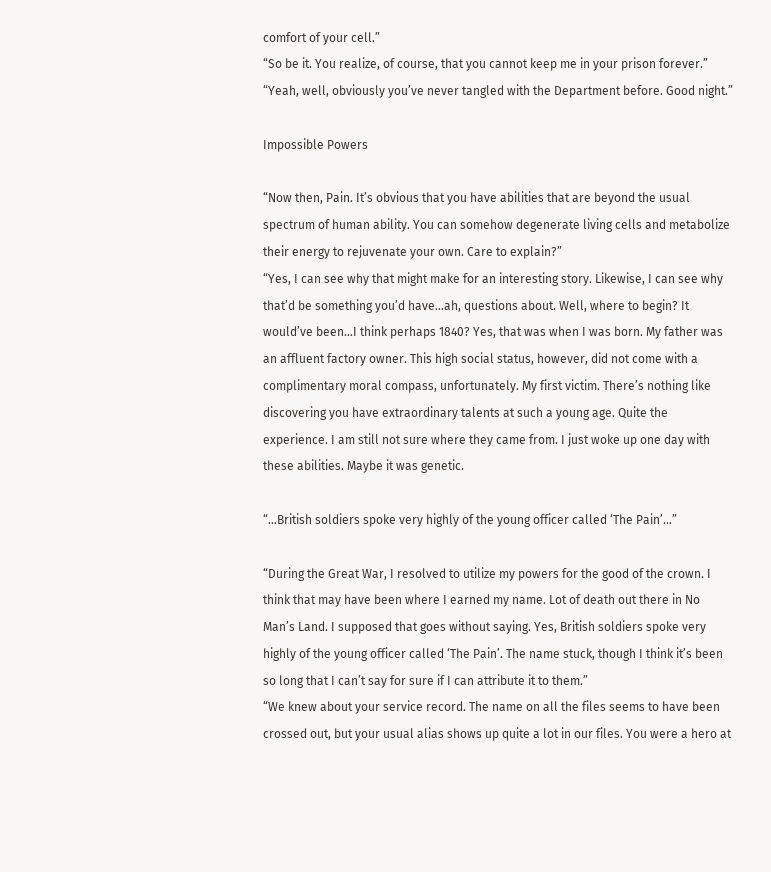comfort of your cell.”
“So be it. You realize, of course, that you cannot keep me in your prison forever.”
“Yeah, well, obviously you’ve never tangled with the Department before. Good night.”

Impossible Powers

“Now then, Pain. It’s obvious that you have abilities that are beyond the usual spectrum of human ability. You can somehow degenerate living cells and metabolize their energy to rejuvenate your own. Care to explain?”
“Yes, I can see why that might make for an interesting story. Likewise, I can see why that’d be something you’d have…ah, questions about. Well, where to begin? It would’ve been…I think perhaps 1840? Yes, that was when I was born. My father was an affluent factory owner. This high social status, however, did not come with a complimentary moral compass, unfortunately. My first victim. There’s nothing like discovering you have extraordinary talents at such a young age. Quite the experience. I am still not sure where they came from. I just woke up one day with these abilities. Maybe it was genetic.

“…British soldiers spoke very highly of the young officer called ‘The Pain’…”

“During the Great War, I resolved to utilize my powers for the good of the crown. I think that may have been where I earned my name. Lot of death out there in No Man’s Land. I supposed that goes without saying. Yes, British soldiers spoke very highly of the young officer called ‘The Pain’. The name stuck, though I think it’s been so long that I can’t say for sure if I can attribute it to them.”
“We knew about your service record. The name on all the files seems to have been crossed out, but your usual alias shows up quite a lot in our files. You were a hero at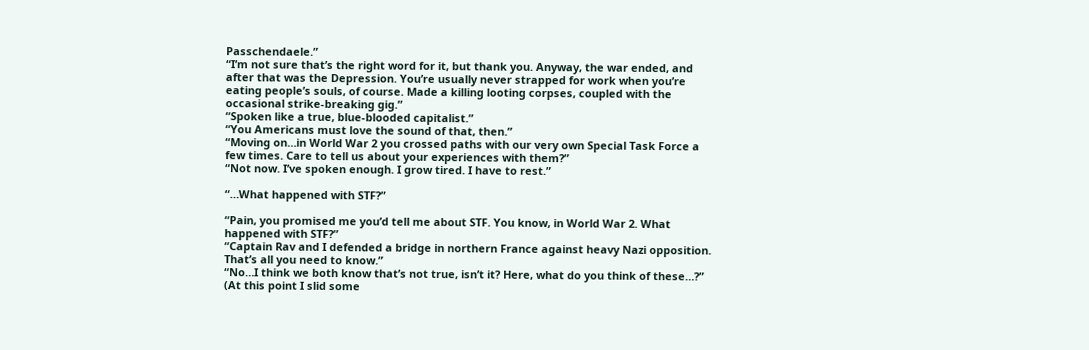Passchendaele.”
“I’m not sure that’s the right word for it, but thank you. Anyway, the war ended, and after that was the Depression. You’re usually never strapped for work when you’re eating people’s souls, of course. Made a killing looting corpses, coupled with the occasional strike-breaking gig.”
“Spoken like a true, blue-blooded capitalist.”
“You Americans must love the sound of that, then.”
“Moving on…in World War 2 you crossed paths with our very own Special Task Force a few times. Care to tell us about your experiences with them?”
“Not now. I’ve spoken enough. I grow tired. I have to rest.”

“…What happened with STF?”

“Pain, you promised me you’d tell me about STF. You know, in World War 2. What happened with STF?”
“Captain Rav and I defended a bridge in northern France against heavy Nazi opposition. That’s all you need to know.”
“No…I think we both know that’s not true, isn’t it? Here, what do you think of these…?”
(At this point I slid some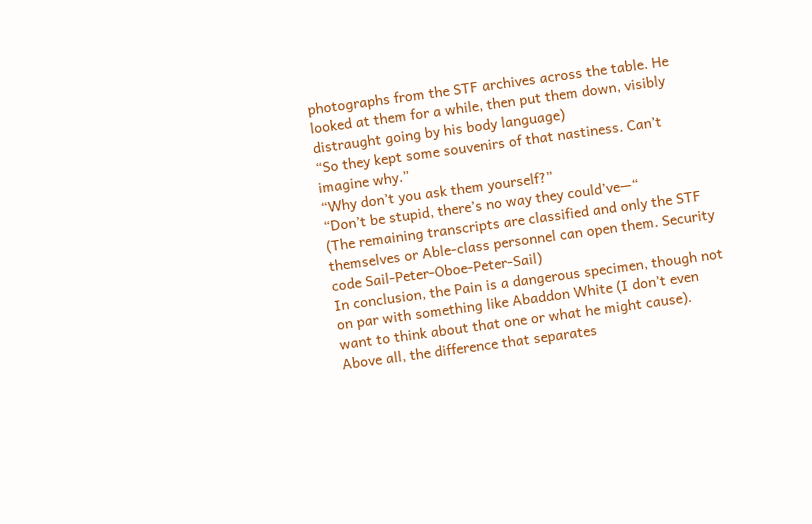photographs from the STF archives across the table. He looked at them for a while, then put them down, visibly distraught going by his body language)
“So they kept some souvenirs of that nastiness. Can’t imagine why.”
“Why don’t you ask them yourself?”
“Don’t be stupid, there’s no way they could’ve—“
(The remaining transcripts are classified and only the STF themselves or Able-class personnel can open them. Security code Sail-Peter-Oboe-Peter-Sail)
In conclusion, the Pain is a dangerous specimen, though not on par with something like Abaddon White (I don’t even want to think about that one or what he might cause). Above all, the difference that separates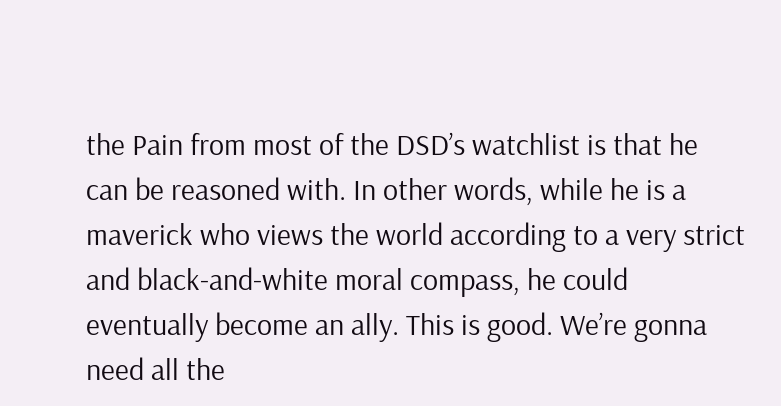the Pain from most of the DSD’s watchlist is that he can be reasoned with. In other words, while he is a maverick who views the world according to a very strict and black-and-white moral compass, he could eventually become an ally. This is good. We’re gonna need all the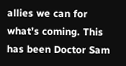allies we can for what’s coming. This has been Doctor Sam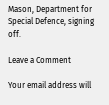Mason, Department for Special Defence, signing off.

Leave a Comment

Your email address will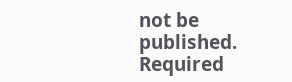not be published. Required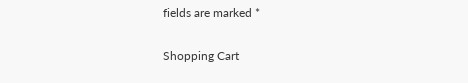fields are marked *

Shopping Cart